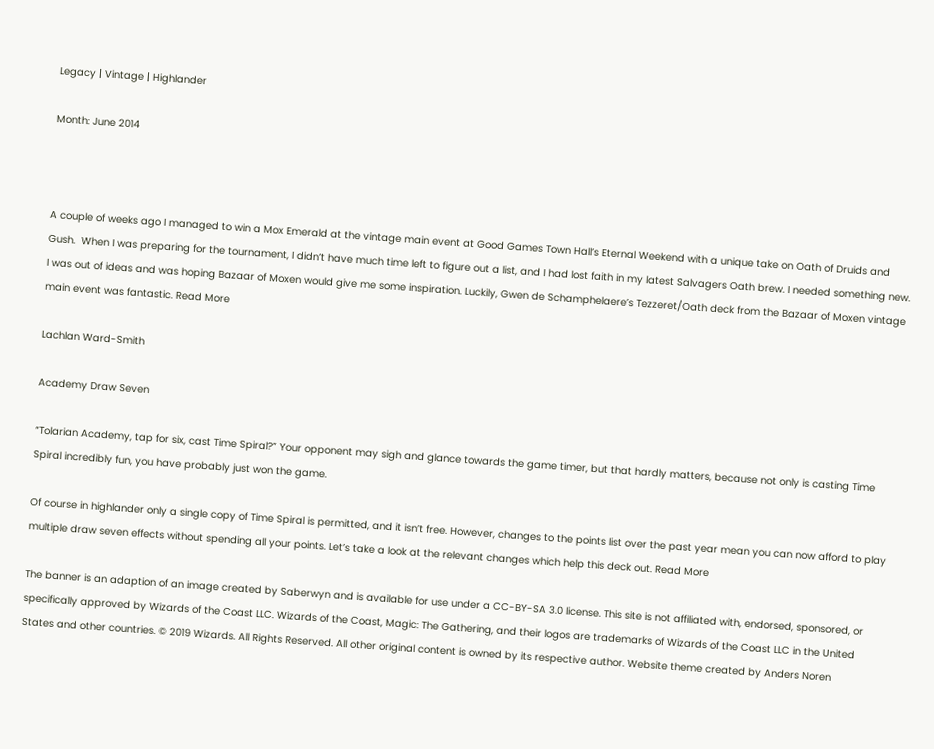Legacy | Vintage | Highlander

Month: June 2014



A couple of weeks ago I managed to win a Mox Emerald at the vintage main event at Good Games Town Hall’s Eternal Weekend with a unique take on Oath of Druids and Gush.  When I was preparing for the tournament, I didn’t have much time left to figure out a list, and I had lost faith in my latest Salvagers Oath brew. I needed something new. I was out of ideas and was hoping Bazaar of Moxen would give me some inspiration. Luckily, Gwen de Schamphelaere’s Tezzeret/Oath deck from the Bazaar of Moxen vintage main event was fantastic. Read More

Lachlan Ward-Smith

Academy Draw Seven

“Tolarian Academy, tap for six, cast Time Spiral?” Your opponent may sigh and glance towards the game timer, but that hardly matters, because not only is casting Time Spiral incredibly fun, you have probably just won the game.

Of course in highlander only a single copy of Time Spiral is permitted, and it isn’t free. However, changes to the points list over the past year mean you can now afford to play multiple draw seven effects without spending all your points. Let’s take a look at the relevant changes which help this deck out. Read More

The banner is an adaption of an image created by Saberwyn and is available for use under a CC-BY-SA 3.0 license. This site is not affiliated with, endorsed, sponsored, or specifically approved by Wizards of the Coast LLC. Wizards of the Coast, Magic: The Gathering, and their logos are trademarks of Wizards of the Coast LLC in the United States and other countries. © 2019 Wizards. All Rights Reserved. All other original content is owned by its respective author. Website theme created by Anders Noren